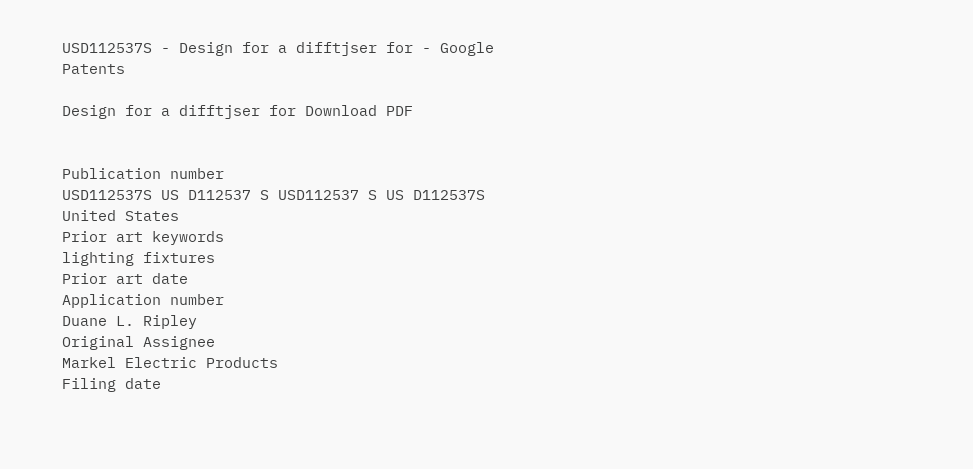USD112537S - Design for a difftjser for - Google Patents

Design for a difftjser for Download PDF


Publication number
USD112537S US D112537 S USD112537 S US D112537S
United States
Prior art keywords
lighting fixtures
Prior art date
Application number
Duane L. Ripley
Original Assignee
Markel Electric Products
Filing date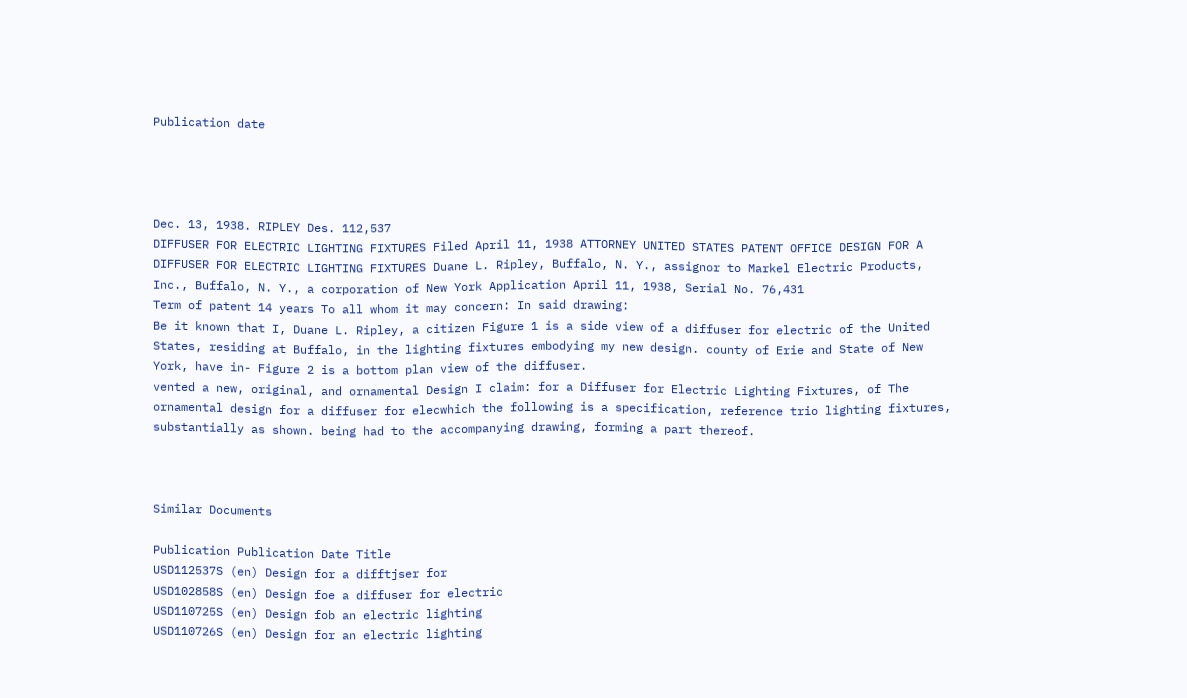Publication date




Dec. 13, 1938. RIPLEY Des. 112,537
DIFFUSER FOR ELECTRIC LIGHTING FIXTURES Filed April 11, 1938 ATTORNEY UNITED STATES PATENT OFFICE DESIGN FOR A DIFFUSER FOR ELECTRIC LIGHTING FIXTURES Duane L. Ripley, Buffalo, N. Y., assignor to Markel Electric Products, Inc., Buffalo, N. Y., a corporation of New York Application April 11, 1938, Serial No. 76,431
Term of patent 14 years To all whom it may concern: In said drawing:
Be it known that I, Duane L. Ripley, a citizen Figure 1 is a side view of a diffuser for electric of the United States, residing at Buffalo, in the lighting fixtures embodying my new design. county of Erie and State of New York, have in- Figure 2 is a bottom plan view of the diffuser.
vented a new, original, and ornamental Design I claim: for a Diffuser for Electric Lighting Fixtures, of The ornamental design for a diffuser for elecwhich the following is a specification, reference trio lighting fixtures, substantially as shown. being had to the accompanying drawing, forming a part thereof.



Similar Documents

Publication Publication Date Title
USD112537S (en) Design for a difftjser for
USD102858S (en) Design foe a diffuser for electric
USD110725S (en) Design fob an electric lighting
USD110726S (en) Design for an electric lighting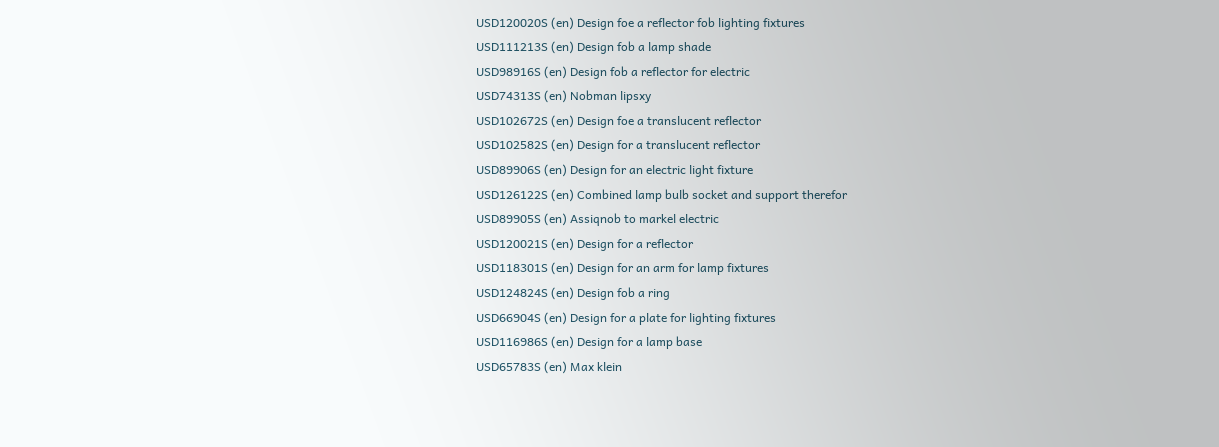USD120020S (en) Design foe a reflector fob lighting fixtures
USD111213S (en) Design fob a lamp shade
USD98916S (en) Design fob a reflector for electric
USD74313S (en) Nobman lipsxy
USD102672S (en) Design foe a translucent reflector
USD102582S (en) Design for a translucent reflector
USD89906S (en) Design for an electric light fixture
USD126122S (en) Combined lamp bulb socket and support therefor
USD89905S (en) Assiqnob to markel electric
USD120021S (en) Design for a reflector
USD118301S (en) Design for an arm for lamp fixtures
USD124824S (en) Design fob a ring
USD66904S (en) Design for a plate for lighting fixtures
USD116986S (en) Design for a lamp base
USD65783S (en) Max klein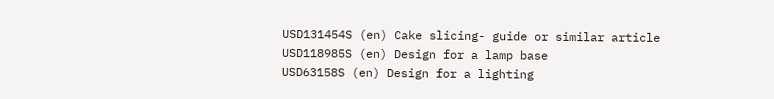USD131454S (en) Cake slicing- guide or similar article
USD118985S (en) Design for a lamp base
USD63158S (en) Design for a lighting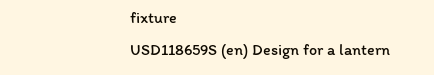fixture
USD118659S (en) Design for a lantern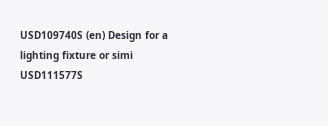USD109740S (en) Design for a lighting fixture or simi
USD111577S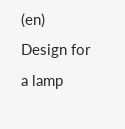(en) Design for a lamp